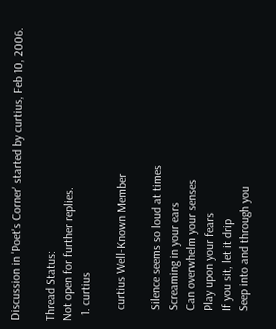Discussion in 'Poet's Corner' started by curtius, Feb 10, 2006.

Thread Status:
Not open for further replies.
  1. curtius

    curtius Well-Known Member

    Silence seems so loud at times
    Screaming in your ears
    Can overwhelm your senses
    Play upon your fears
    If you sit, let it drip
    Seep into and through you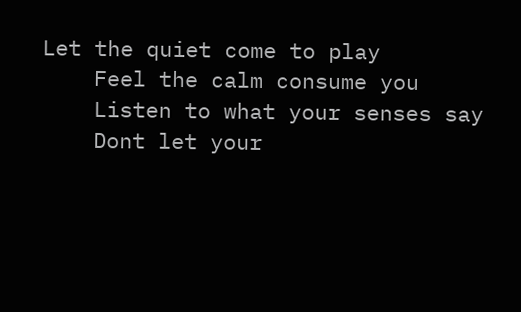Let the quiet come to play
    Feel the calm consume you
    Listen to what your senses say
    Dont let your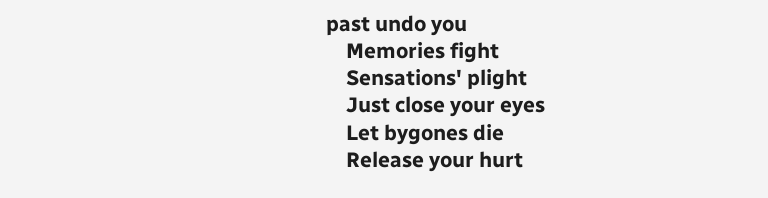past undo you
    Memories fight
    Sensations' plight
    Just close your eyes
    Let bygones die
    Release your hurt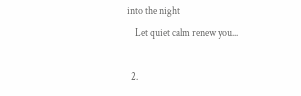into the night
    Let quiet calm renew you...

  2.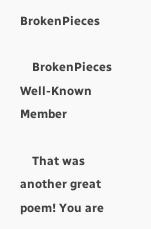BrokenPieces

    BrokenPieces Well-Known Member

    That was another great poem! You are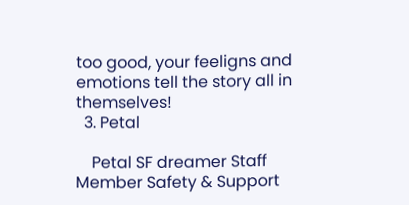too good, your feeligns and emotions tell the story all in themselves!
  3. Petal

    Petal SF dreamer Staff Member Safety & Support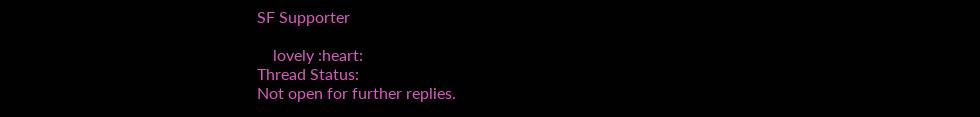SF Supporter

    lovely :heart:
Thread Status:
Not open for further replies.